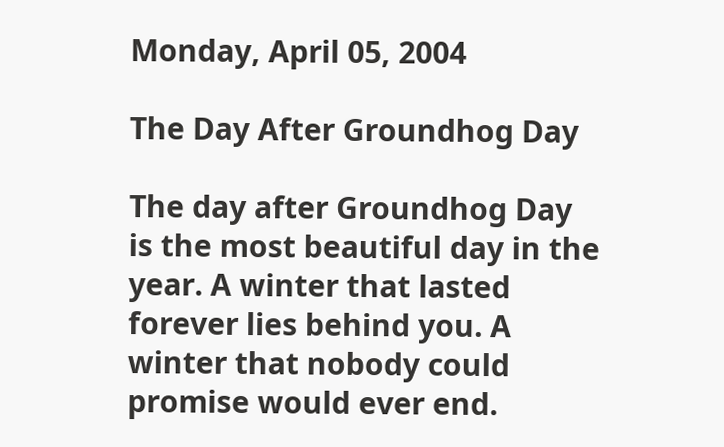Monday, April 05, 2004

The Day After Groundhog Day

The day after Groundhog Day is the most beautiful day in the year. A winter that lasted forever lies behind you. A winter that nobody could promise would ever end.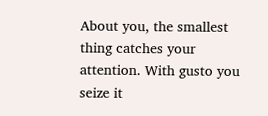About you, the smallest thing catches your attention. With gusto you seize it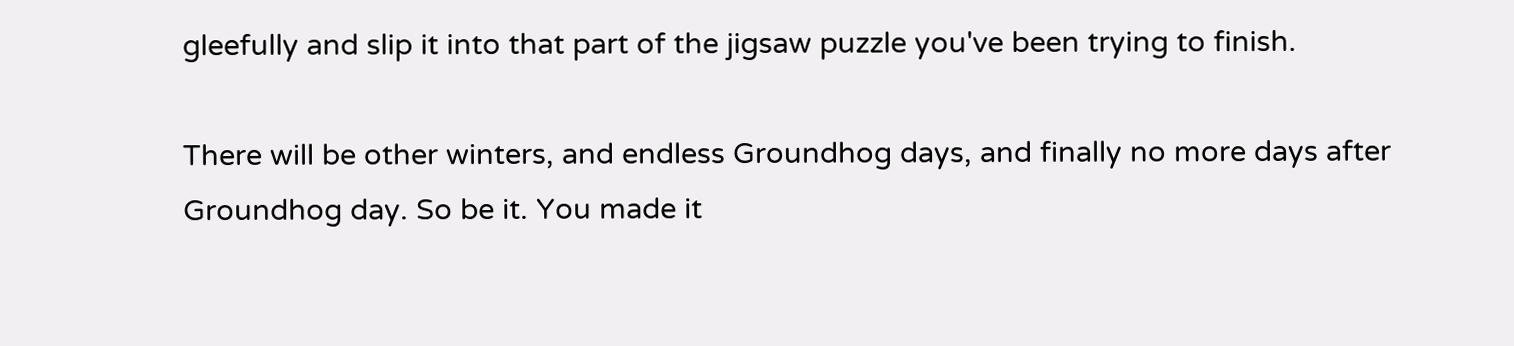gleefully and slip it into that part of the jigsaw puzzle you've been trying to finish.

There will be other winters, and endless Groundhog days, and finally no more days after Groundhog day. So be it. You made it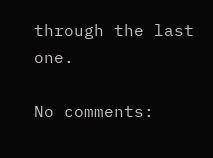through the last one.

No comments: